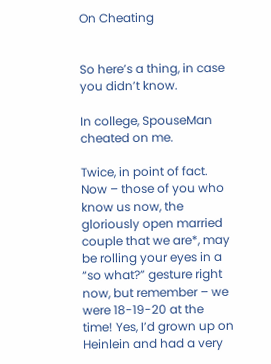On Cheating


So here’s a thing, in case you didn’t know.

In college, SpouseMan cheated on me.

Twice, in point of fact. Now – those of you who know us now, the gloriously open married couple that we are*, may be rolling your eyes in a “so what?” gesture right now, but remember – we were 18-19-20 at the time! Yes, I’d grown up on Heinlein and had a very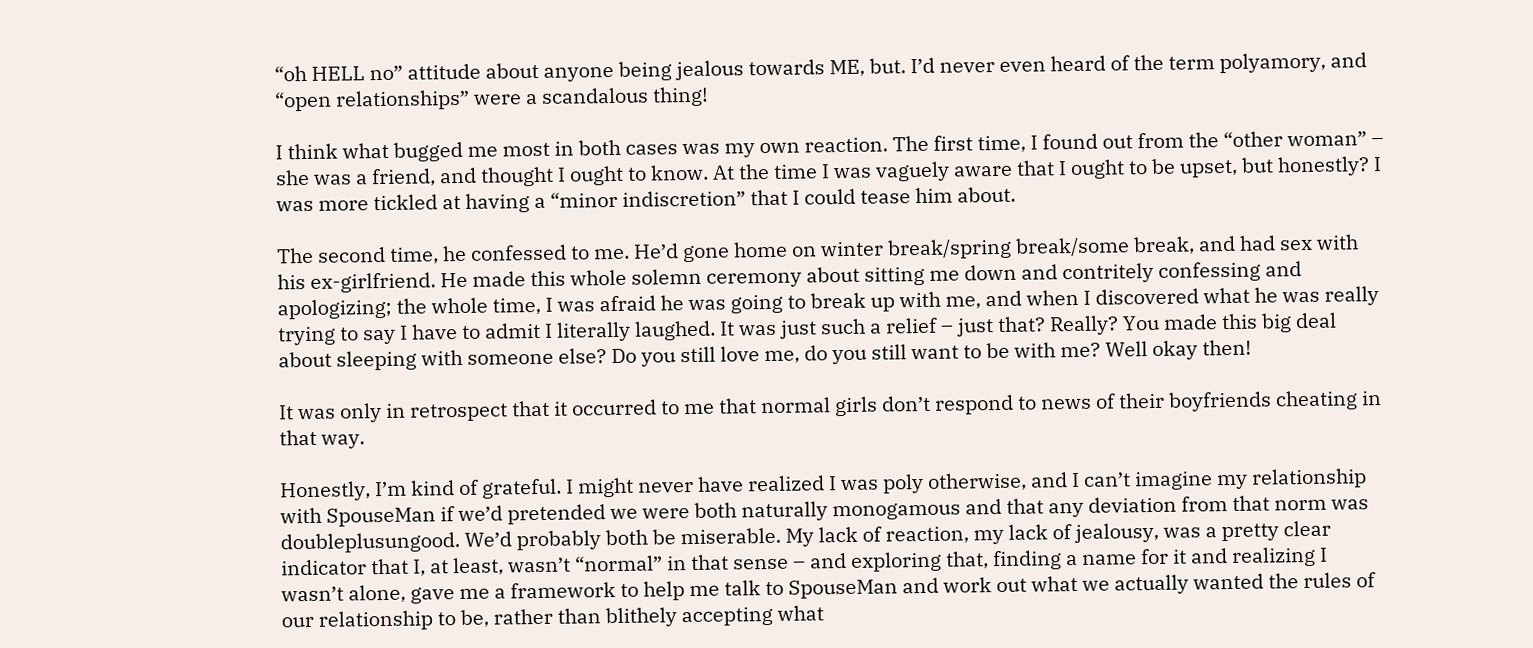“oh HELL no” attitude about anyone being jealous towards ME, but. I’d never even heard of the term polyamory, and “open relationships” were a scandalous thing!

I think what bugged me most in both cases was my own reaction. The first time, I found out from the “other woman” – she was a friend, and thought I ought to know. At the time I was vaguely aware that I ought to be upset, but honestly? I was more tickled at having a “minor indiscretion” that I could tease him about.

The second time, he confessed to me. He’d gone home on winter break/spring break/some break, and had sex with his ex-girlfriend. He made this whole solemn ceremony about sitting me down and contritely confessing and apologizing; the whole time, I was afraid he was going to break up with me, and when I discovered what he was really trying to say I have to admit I literally laughed. It was just such a relief – just that? Really? You made this big deal about sleeping with someone else? Do you still love me, do you still want to be with me? Well okay then!

It was only in retrospect that it occurred to me that normal girls don’t respond to news of their boyfriends cheating in that way.

Honestly, I’m kind of grateful. I might never have realized I was poly otherwise, and I can’t imagine my relationship with SpouseMan if we’d pretended we were both naturally monogamous and that any deviation from that norm was doubleplusungood. We’d probably both be miserable. My lack of reaction, my lack of jealousy, was a pretty clear indicator that I, at least, wasn’t “normal” in that sense – and exploring that, finding a name for it and realizing I wasn’t alone, gave me a framework to help me talk to SpouseMan and work out what we actually wanted the rules of our relationship to be, rather than blithely accepting what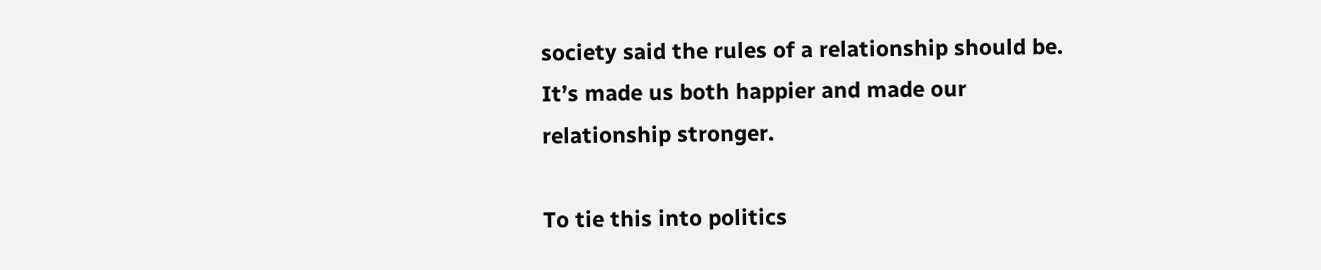society said the rules of a relationship should be. It’s made us both happier and made our relationship stronger.

To tie this into politics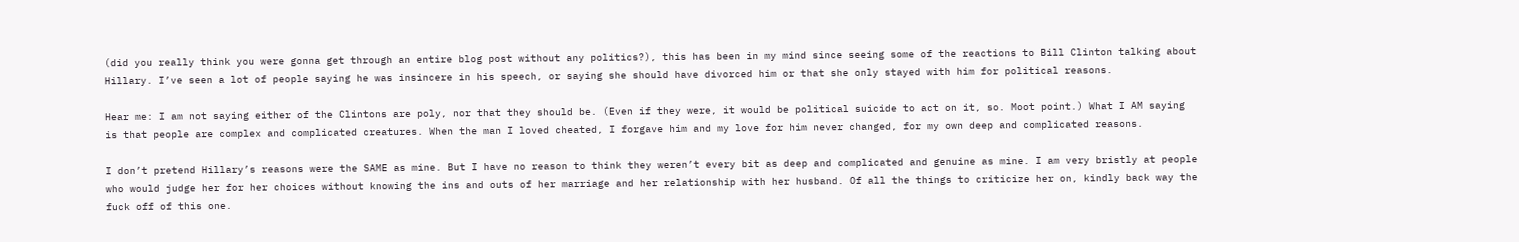(did you really think you were gonna get through an entire blog post without any politics?), this has been in my mind since seeing some of the reactions to Bill Clinton talking about Hillary. I’ve seen a lot of people saying he was insincere in his speech, or saying she should have divorced him or that she only stayed with him for political reasons.

Hear me: I am not saying either of the Clintons are poly, nor that they should be. (Even if they were, it would be political suicide to act on it, so. Moot point.) What I AM saying is that people are complex and complicated creatures. When the man I loved cheated, I forgave him and my love for him never changed, for my own deep and complicated reasons.

I don’t pretend Hillary’s reasons were the SAME as mine. But I have no reason to think they weren’t every bit as deep and complicated and genuine as mine. I am very bristly at people who would judge her for her choices without knowing the ins and outs of her marriage and her relationship with her husband. Of all the things to criticize her on, kindly back way the fuck off of this one.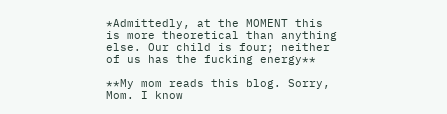*Admittedly, at the MOMENT this is more theoretical than anything else. Our child is four; neither of us has the fucking energy**

**My mom reads this blog. Sorry, Mom. I know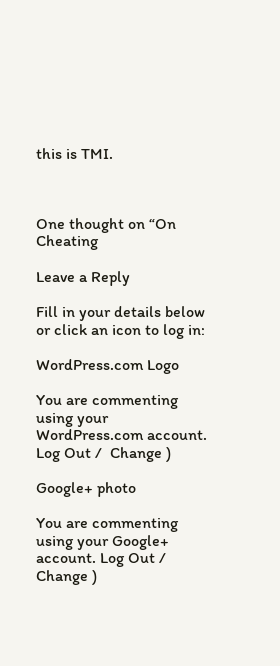this is TMI.



One thought on “On Cheating

Leave a Reply

Fill in your details below or click an icon to log in:

WordPress.com Logo

You are commenting using your WordPress.com account. Log Out /  Change )

Google+ photo

You are commenting using your Google+ account. Log Out /  Change )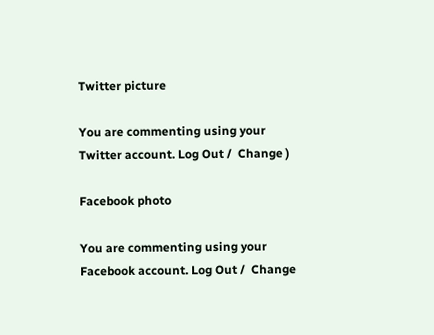Twitter picture

You are commenting using your Twitter account. Log Out /  Change )

Facebook photo

You are commenting using your Facebook account. Log Out /  Change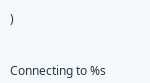)


Connecting to %s